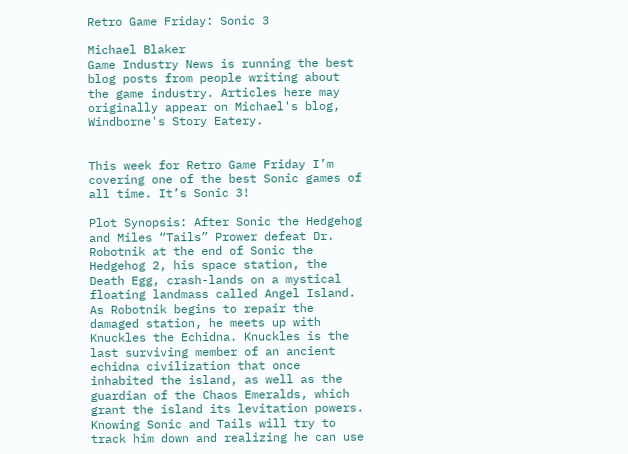Retro Game Friday: Sonic 3

Michael Blaker
Game Industry News is running the best blog posts from people writing about the game industry. Articles here may originally appear on Michael's blog, Windborne's Story Eatery.


This week for Retro Game Friday I’m covering one of the best Sonic games of all time. It’s Sonic 3!

Plot Synopsis: After Sonic the Hedgehog and Miles “Tails” Prower defeat Dr. Robotnik at the end of Sonic the Hedgehog 2, his space station, the Death Egg, crash-lands on a mystical floating landmass called Angel Island. As Robotnik begins to repair the damaged station, he meets up with Knuckles the Echidna. Knuckles is the last surviving member of an ancient echidna civilization that once inhabited the island, as well as the guardian of the Chaos Emeralds, which grant the island its levitation powers. Knowing Sonic and Tails will try to track him down and realizing he can use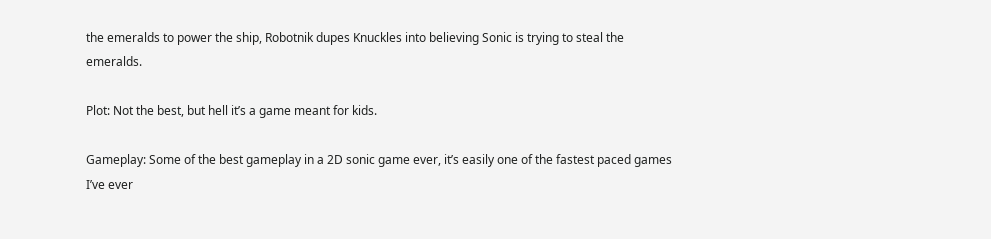the emeralds to power the ship, Robotnik dupes Knuckles into believing Sonic is trying to steal the emeralds.

Plot: Not the best, but hell it’s a game meant for kids.

Gameplay: Some of the best gameplay in a 2D sonic game ever, it’s easily one of the fastest paced games I’ve ever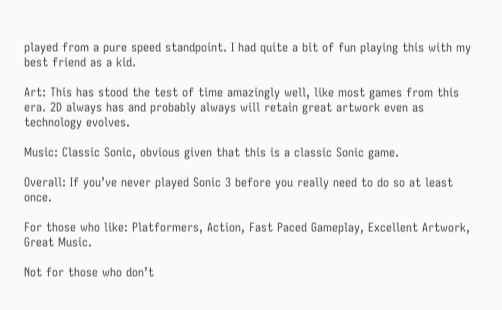played from a pure speed standpoint. I had quite a bit of fun playing this with my best friend as a kid.

Art: This has stood the test of time amazingly well, like most games from this era. 2D always has and probably always will retain great artwork even as technology evolves.

Music: Classic Sonic, obvious given that this is a classic Sonic game.

Overall: If you’ve never played Sonic 3 before you really need to do so at least once.

For those who like: Platformers, Action, Fast Paced Gameplay, Excellent Artwork, Great Music.

Not for those who don’t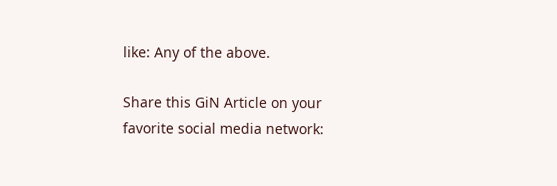like: Any of the above.

Share this GiN Article on your favorite social media network: